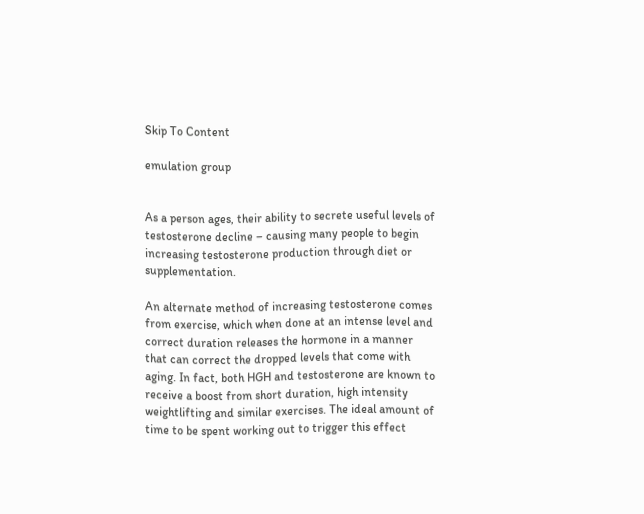Skip To Content

emulation group


As a person ages, their ability to secrete useful levels of testosterone decline – causing many people to begin increasing testosterone production through diet or supplementation.

An alternate method of increasing testosterone comes from exercise, which when done at an intense level and correct duration releases the hormone in a manner that can correct the dropped levels that come with aging. In fact, both HGH and testosterone are known to receive a boost from short duration, high intensity weightlifting and similar exercises. The ideal amount of time to be spent working out to trigger this effect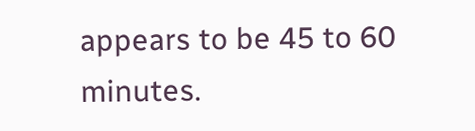appears to be 45 to 60 minutes.